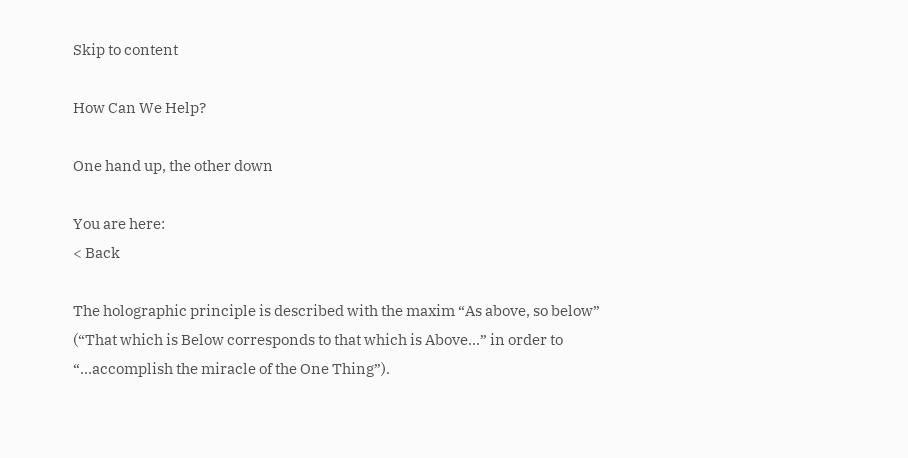Skip to content

How Can We Help?

One hand up, the other down

You are here:
< Back

The holographic principle is described with the maxim “As above, so below” (“That which is Below corresponds to that which is Above…” in order to “…accomplish the miracle of the One Thing”).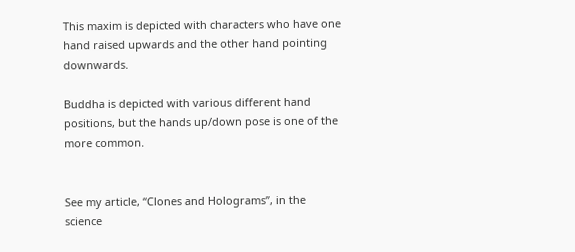This maxim is depicted with characters who have one hand raised upwards and the other hand pointing downwards.

Buddha is depicted with various different hand positions, but the hands up/down pose is one of the more common.


See my article, “Clones and Holograms”, in the science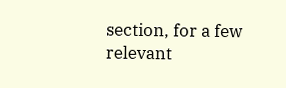section, for a few relevant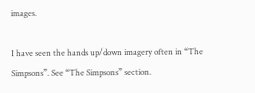images.

I have seen the hands up/down imagery often in “The Simpsons”. See “The Simpsons” section.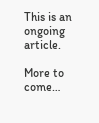This is an ongoing article.

More to come…